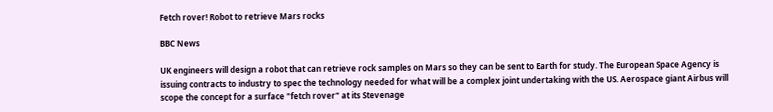Fetch rover! Robot to retrieve Mars rocks

BBC News

UK engineers will design a robot that can retrieve rock samples on Mars so they can be sent to Earth for study. The European Space Agency is issuing contracts to industry to spec the technology needed for what will be a complex joint undertaking with the US. Aerospace giant Airbus will scope the concept for a surface "fetch rover" at its Stevenage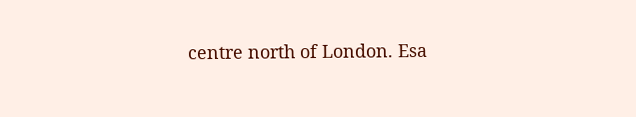centre north of London. Esa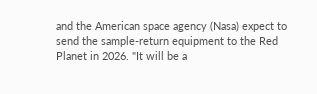and the American space agency (Nasa) expect to send the sample-return equipment to the Red Planet in 2026. "It will be a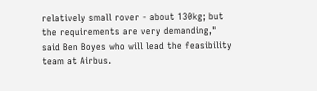relatively small rover - about 130kg; but the requirements are very demanding," said Ben Boyes who will lead the feasibility team at Airbus.